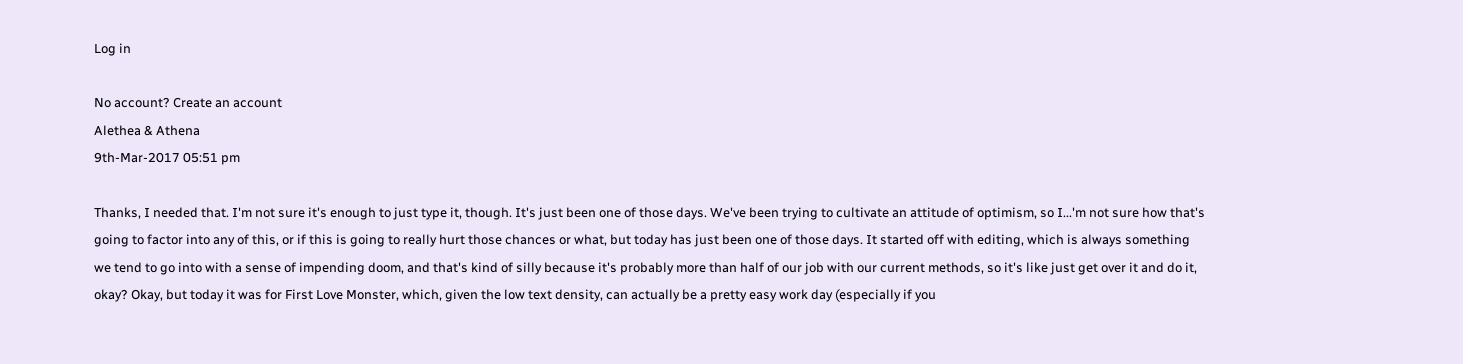Log in

No account? Create an account
Alethea & Athena
9th-Mar-2017 05:51 pm

Thanks, I needed that. I'm not sure it's enough to just type it, though. It's just been one of those days. We've been trying to cultivate an attitude of optimism, so I...'m not sure how that's going to factor into any of this, or if this is going to really hurt those chances or what, but today has just been one of those days. It started off with editing, which is always something we tend to go into with a sense of impending doom, and that's kind of silly because it's probably more than half of our job with our current methods, so it's like just get over it and do it, okay? Okay, but today it was for First Love Monster, which, given the low text density, can actually be a pretty easy work day (especially if you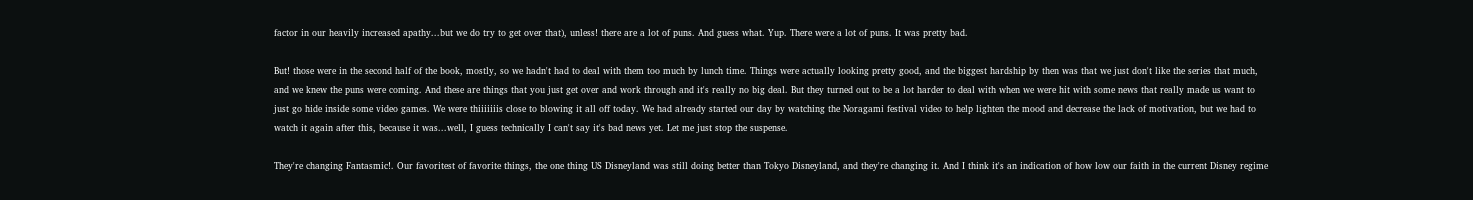factor in our heavily increased apathy...but we do try to get over that), unless! there are a lot of puns. And guess what. Yup. There were a lot of puns. It was pretty bad.

But! those were in the second half of the book, mostly, so we hadn't had to deal with them too much by lunch time. Things were actually looking pretty good, and the biggest hardship by then was that we just don't like the series that much, and we knew the puns were coming. And these are things that you just get over and work through and it's really no big deal. But they turned out to be a lot harder to deal with when we were hit with some news that really made us want to just go hide inside some video games. We were thiiiiiiis close to blowing it all off today. We had already started our day by watching the Noragami festival video to help lighten the mood and decrease the lack of motivation, but we had to watch it again after this, because it was...well, I guess technically I can't say it's bad news yet. Let me just stop the suspense.

They're changing Fantasmic!. Our favoritest of favorite things, the one thing US Disneyland was still doing better than Tokyo Disneyland, and they're changing it. And I think it's an indication of how low our faith in the current Disney regime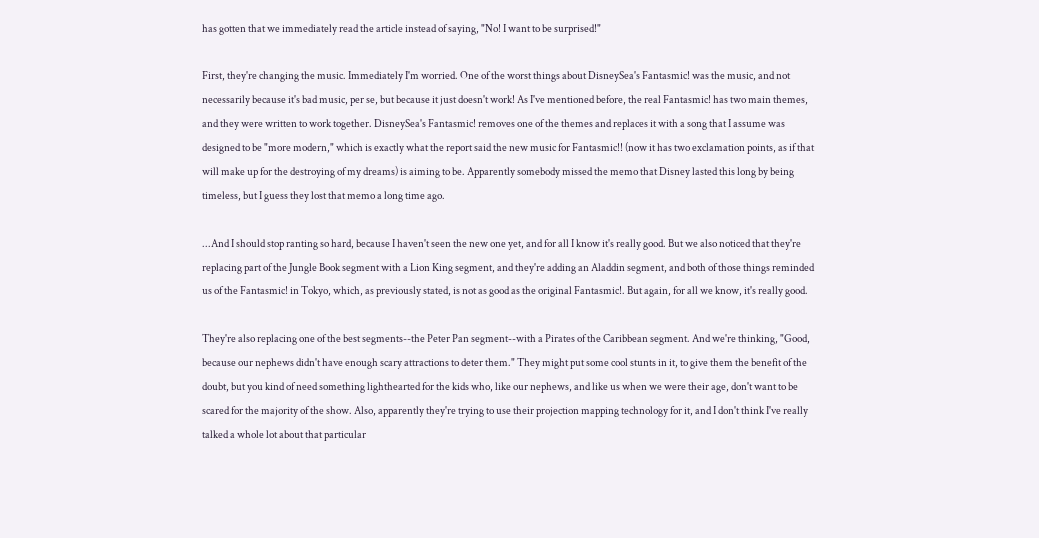has gotten that we immediately read the article instead of saying, "No! I want to be surprised!"

First, they're changing the music. Immediately I'm worried. One of the worst things about DisneySea's Fantasmic! was the music, and not necessarily because it's bad music, per se, but because it just doesn't work! As I've mentioned before, the real Fantasmic! has two main themes, and they were written to work together. DisneySea's Fantasmic! removes one of the themes and replaces it with a song that I assume was designed to be "more modern," which is exactly what the report said the new music for Fantasmic!! (now it has two exclamation points, as if that will make up for the destroying of my dreams) is aiming to be. Apparently somebody missed the memo that Disney lasted this long by being timeless, but I guess they lost that memo a long time ago.

...And I should stop ranting so hard, because I haven't seen the new one yet, and for all I know it's really good. But we also noticed that they're replacing part of the Jungle Book segment with a Lion King segment, and they're adding an Aladdin segment, and both of those things reminded us of the Fantasmic! in Tokyo, which, as previously stated, is not as good as the original Fantasmic!. But again, for all we know, it's really good.

They're also replacing one of the best segments--the Peter Pan segment--with a Pirates of the Caribbean segment. And we're thinking, "Good, because our nephews didn't have enough scary attractions to deter them." They might put some cool stunts in it, to give them the benefit of the doubt, but you kind of need something lighthearted for the kids who, like our nephews, and like us when we were their age, don't want to be scared for the majority of the show. Also, apparently they're trying to use their projection mapping technology for it, and I don't think I've really talked a whole lot about that particular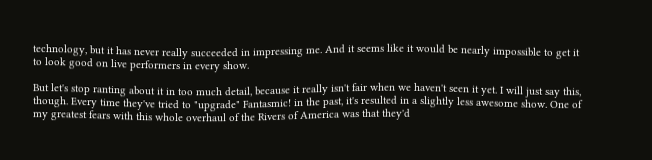technology, but it has never really succeeded in impressing me. And it seems like it would be nearly impossible to get it to look good on live performers in every show.

But let's stop ranting about it in too much detail, because it really isn't fair when we haven't seen it yet. I will just say this, though. Every time they've tried to "upgrade" Fantasmic! in the past, it's resulted in a slightly less awesome show. One of my greatest fears with this whole overhaul of the Rivers of America was that they'd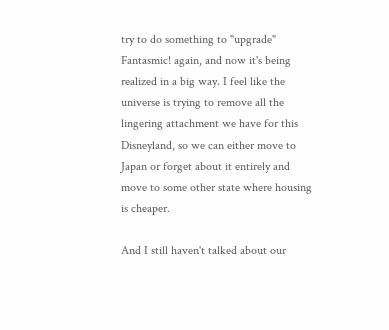try to do something to "upgrade" Fantasmic! again, and now it's being realized in a big way. I feel like the universe is trying to remove all the lingering attachment we have for this Disneyland, so we can either move to Japan or forget about it entirely and move to some other state where housing is cheaper.

And I still haven't talked about our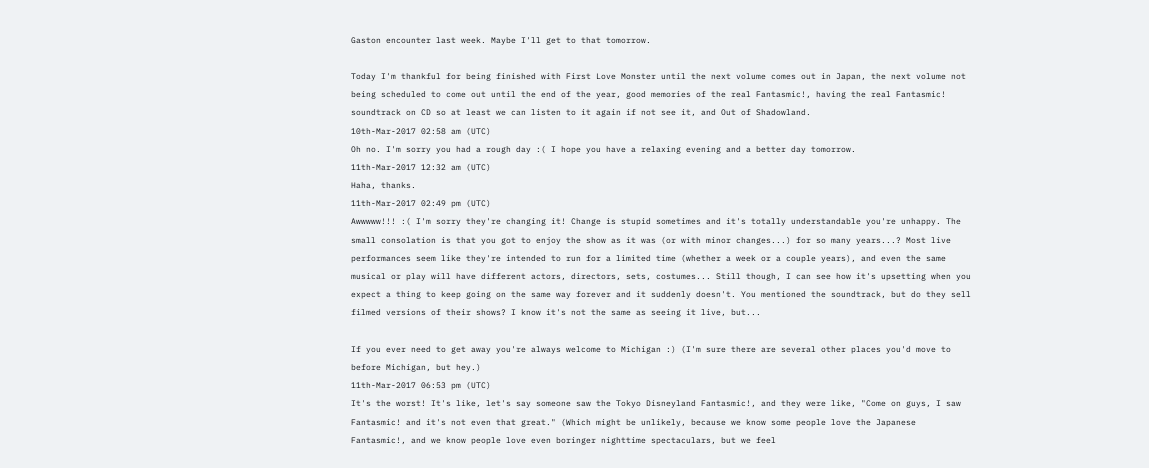Gaston encounter last week. Maybe I'll get to that tomorrow.

Today I'm thankful for being finished with First Love Monster until the next volume comes out in Japan, the next volume not being scheduled to come out until the end of the year, good memories of the real Fantasmic!, having the real Fantasmic! soundtrack on CD so at least we can listen to it again if not see it, and Out of Shadowland.
10th-Mar-2017 02:58 am (UTC)
Oh no. I'm sorry you had a rough day :( I hope you have a relaxing evening and a better day tomorrow.
11th-Mar-2017 12:32 am (UTC)
Haha, thanks.
11th-Mar-2017 02:49 pm (UTC)
Awwwww!!! :( I'm sorry they're changing it! Change is stupid sometimes and it's totally understandable you're unhappy. The small consolation is that you got to enjoy the show as it was (or with minor changes...) for so many years...? Most live performances seem like they're intended to run for a limited time (whether a week or a couple years), and even the same musical or play will have different actors, directors, sets, costumes... Still though, I can see how it's upsetting when you expect a thing to keep going on the same way forever and it suddenly doesn't. You mentioned the soundtrack, but do they sell filmed versions of their shows? I know it's not the same as seeing it live, but...

If you ever need to get away you're always welcome to Michigan :) (I'm sure there are several other places you'd move to before Michigan, but hey.)
11th-Mar-2017 06:53 pm (UTC)
It's the worst! It's like, let's say someone saw the Tokyo Disneyland Fantasmic!, and they were like, "Come on guys, I saw Fantasmic! and it's not even that great." (Which might be unlikely, because we know some people love the Japanese Fantasmic!, and we know people love even boringer nighttime spectaculars, but we feel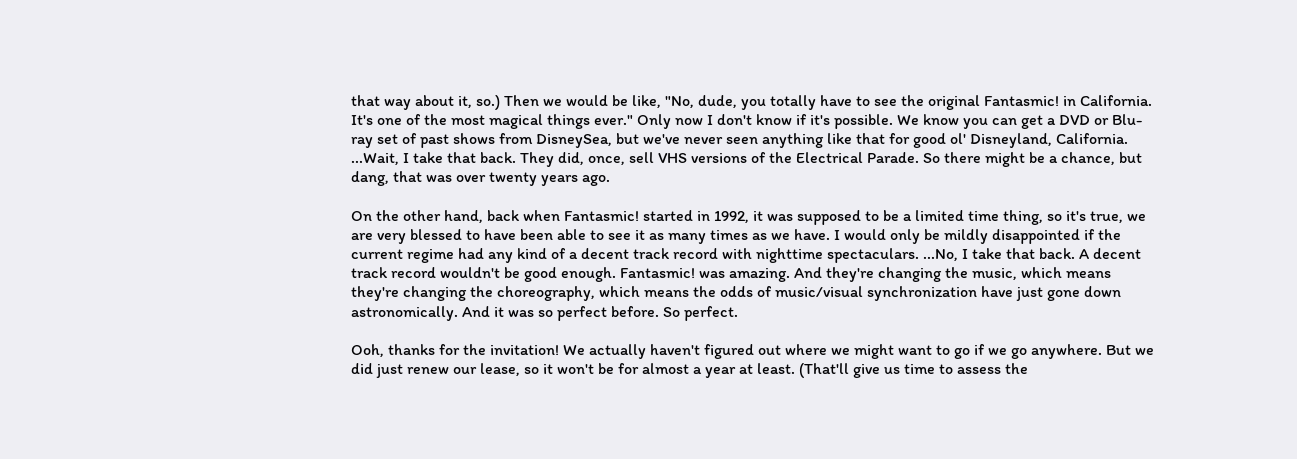that way about it, so.) Then we would be like, "No, dude, you totally have to see the original Fantasmic! in California. It's one of the most magical things ever." Only now I don't know if it's possible. We know you can get a DVD or Blu-ray set of past shows from DisneySea, but we've never seen anything like that for good ol' Disneyland, California. ...Wait, I take that back. They did, once, sell VHS versions of the Electrical Parade. So there might be a chance, but dang, that was over twenty years ago.

On the other hand, back when Fantasmic! started in 1992, it was supposed to be a limited time thing, so it's true, we are very blessed to have been able to see it as many times as we have. I would only be mildly disappointed if the current regime had any kind of a decent track record with nighttime spectaculars. ...No, I take that back. A decent track record wouldn't be good enough. Fantasmic! was amazing. And they're changing the music, which means they're changing the choreography, which means the odds of music/visual synchronization have just gone down astronomically. And it was so perfect before. So perfect.

Ooh, thanks for the invitation! We actually haven't figured out where we might want to go if we go anywhere. But we did just renew our lease, so it won't be for almost a year at least. (That'll give us time to assess the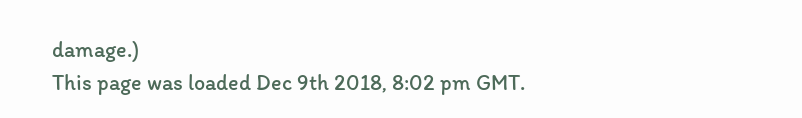damage.)
This page was loaded Dec 9th 2018, 8:02 pm GMT.